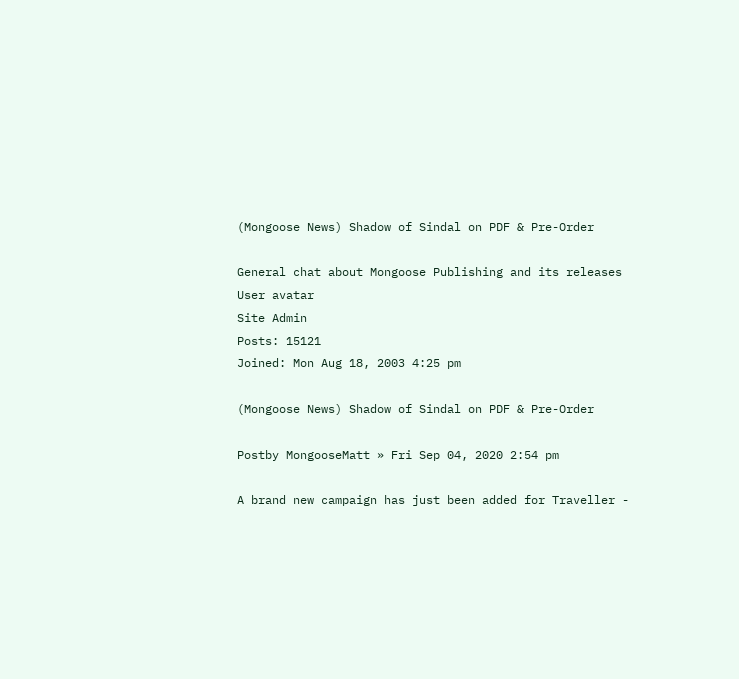(Mongoose News) Shadow of Sindal on PDF & Pre-Order

General chat about Mongoose Publishing and its releases
User avatar
Site Admin
Posts: 15121
Joined: Mon Aug 18, 2003 4:25 pm

(Mongoose News) Shadow of Sindal on PDF & Pre-Order

Postby MongooseMatt » Fri Sep 04, 2020 2:54 pm

A brand new campaign has just been added for Traveller -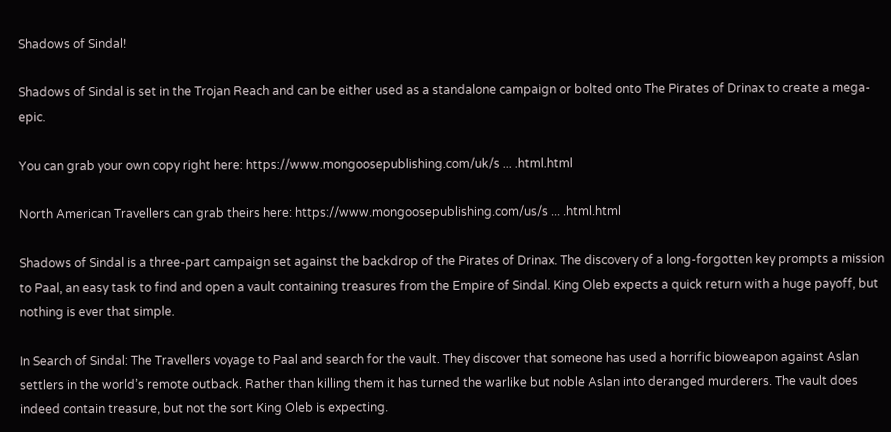Shadows of Sindal!

Shadows of Sindal is set in the Trojan Reach and can be either used as a standalone campaign or bolted onto The Pirates of Drinax to create a mega-epic.

You can grab your own copy right here: https://www.mongoosepublishing.com/uk/s ... .html.html

North American Travellers can grab theirs here: https://www.mongoosepublishing.com/us/s ... .html.html

Shadows of Sindal is a three-part campaign set against the backdrop of the Pirates of Drinax. The discovery of a long-forgotten key prompts a mission to Paal, an easy task to find and open a vault containing treasures from the Empire of Sindal. King Oleb expects a quick return with a huge payoff, but nothing is ever that simple.

In Search of Sindal: The Travellers voyage to Paal and search for the vault. They discover that someone has used a horrific bioweapon against Aslan settlers in the world’s remote outback. Rather than killing them it has turned the warlike but noble Aslan into deranged murderers. The vault does indeed contain treasure, but not the sort King Oleb is expecting.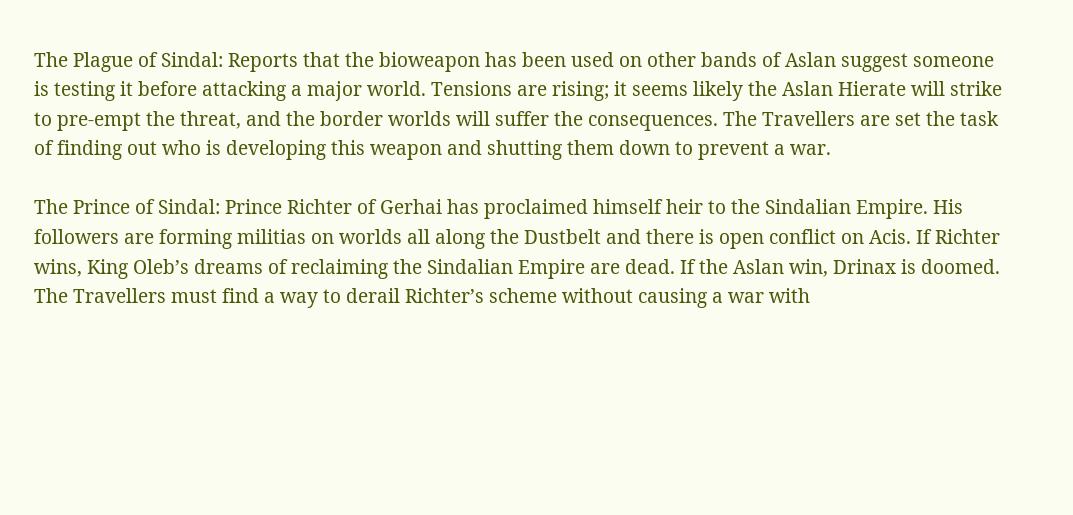The Plague of Sindal: Reports that the bioweapon has been used on other bands of Aslan suggest someone is testing it before attacking a major world. Tensions are rising; it seems likely the Aslan Hierate will strike to pre-empt the threat, and the border worlds will suffer the consequences. The Travellers are set the task of finding out who is developing this weapon and shutting them down to prevent a war.

The Prince of Sindal: Prince Richter of Gerhai has proclaimed himself heir to the Sindalian Empire. His followers are forming militias on worlds all along the Dustbelt and there is open conflict on Acis. If Richter wins, King Oleb’s dreams of reclaiming the Sindalian Empire are dead. If the Aslan win, Drinax is doomed. The Travellers must find a way to derail Richter’s scheme without causing a war with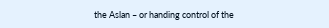the Aslan – or handing control of the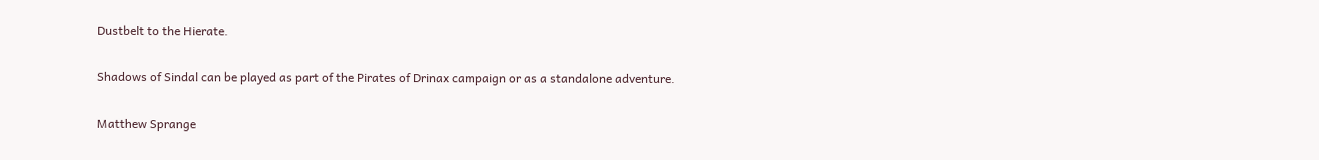Dustbelt to the Hierate.

Shadows of Sindal can be played as part of the Pirates of Drinax campaign or as a standalone adventure.

Matthew Sprange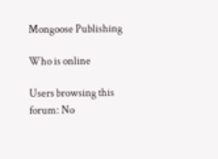Mongoose Publishing

Who is online

Users browsing this forum: No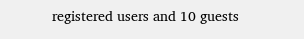registered users and 10 guests